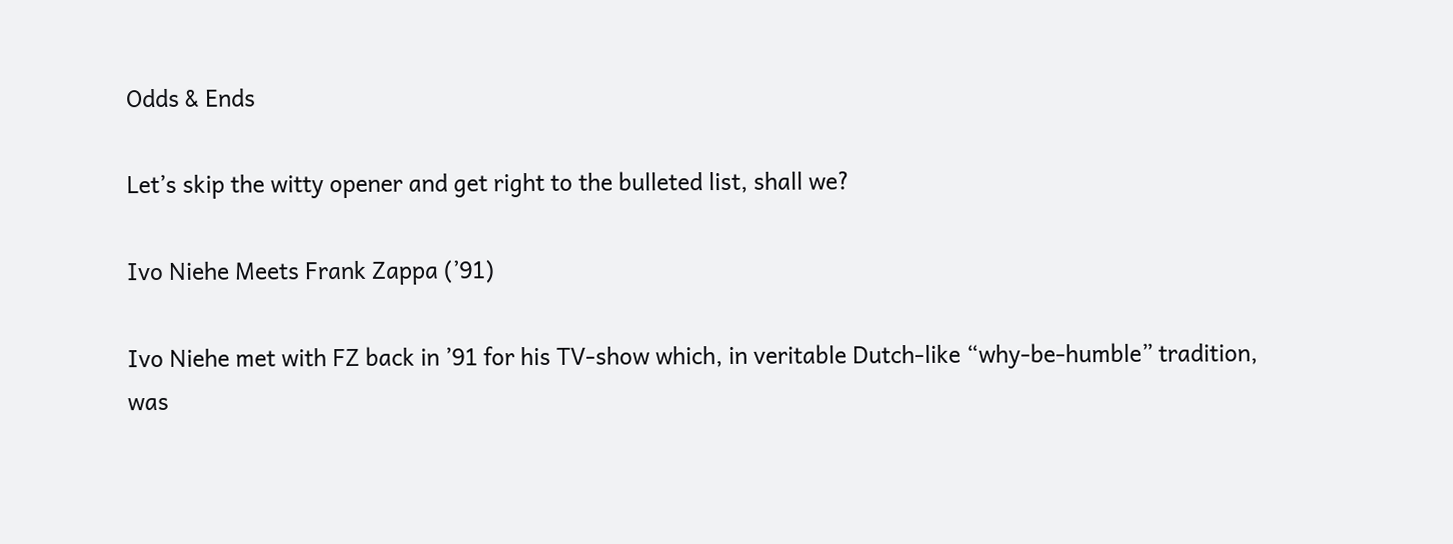Odds & Ends

Let’s skip the witty opener and get right to the bulleted list, shall we?

Ivo Niehe Meets Frank Zappa (’91)

Ivo Niehe met with FZ back in ’91 for his TV-show which, in veritable Dutch-like “why-be-humble” tradition, was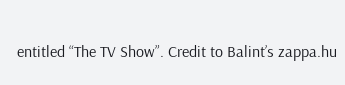entitled “The TV Show”. Credit to Balint’s zappa.hu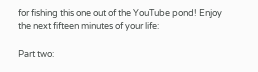for fishing this one out of the YouTube pond! Enjoy the next fifteen minutes of your life:

Part two: